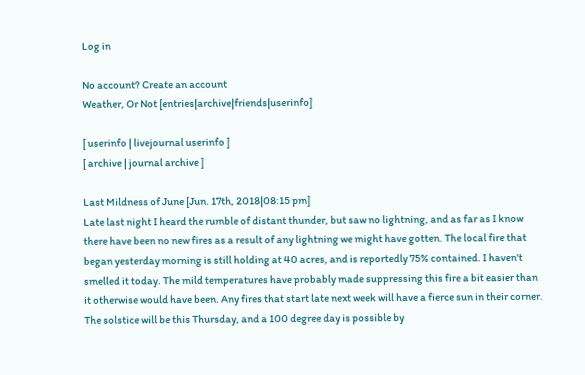Log in

No account? Create an account
Weather, Or Not [entries|archive|friends|userinfo]

[ userinfo | livejournal userinfo ]
[ archive | journal archive ]

Last Mildness of June [Jun. 17th, 2018|08:15 pm]
Late last night I heard the rumble of distant thunder, but saw no lightning, and as far as I know there have been no new fires as a result of any lightning we might have gotten. The local fire that began yesterday morning is still holding at 40 acres, and is reportedly 75% contained. I haven't smelled it today. The mild temperatures have probably made suppressing this fire a bit easier than it otherwise would have been. Any fires that start late next week will have a fierce sun in their corner. The solstice will be this Thursday, and a 100 degree day is possible by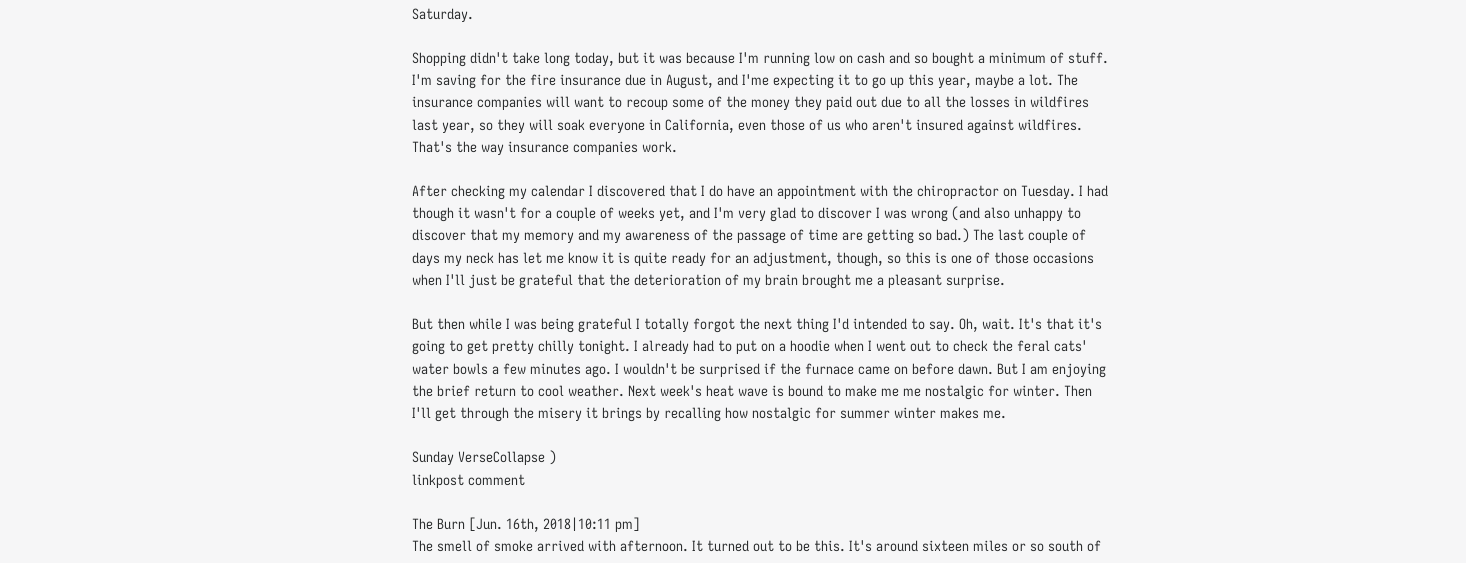Saturday.

Shopping didn't take long today, but it was because I'm running low on cash and so bought a minimum of stuff. I'm saving for the fire insurance due in August, and I'me expecting it to go up this year, maybe a lot. The insurance companies will want to recoup some of the money they paid out due to all the losses in wildfires last year, so they will soak everyone in California, even those of us who aren't insured against wildfires. That's the way insurance companies work.

After checking my calendar I discovered that I do have an appointment with the chiropractor on Tuesday. I had though it wasn't for a couple of weeks yet, and I'm very glad to discover I was wrong (and also unhappy to discover that my memory and my awareness of the passage of time are getting so bad.) The last couple of days my neck has let me know it is quite ready for an adjustment, though, so this is one of those occasions when I'll just be grateful that the deterioration of my brain brought me a pleasant surprise.

But then while I was being grateful I totally forgot the next thing I'd intended to say. Oh, wait. It's that it's going to get pretty chilly tonight. I already had to put on a hoodie when I went out to check the feral cats' water bowls a few minutes ago. I wouldn't be surprised if the furnace came on before dawn. But I am enjoying the brief return to cool weather. Next week's heat wave is bound to make me me nostalgic for winter. Then I'll get through the misery it brings by recalling how nostalgic for summer winter makes me.

Sunday VerseCollapse )
linkpost comment

The Burn [Jun. 16th, 2018|10:11 pm]
The smell of smoke arrived with afternoon. It turned out to be this. It's around sixteen miles or so south of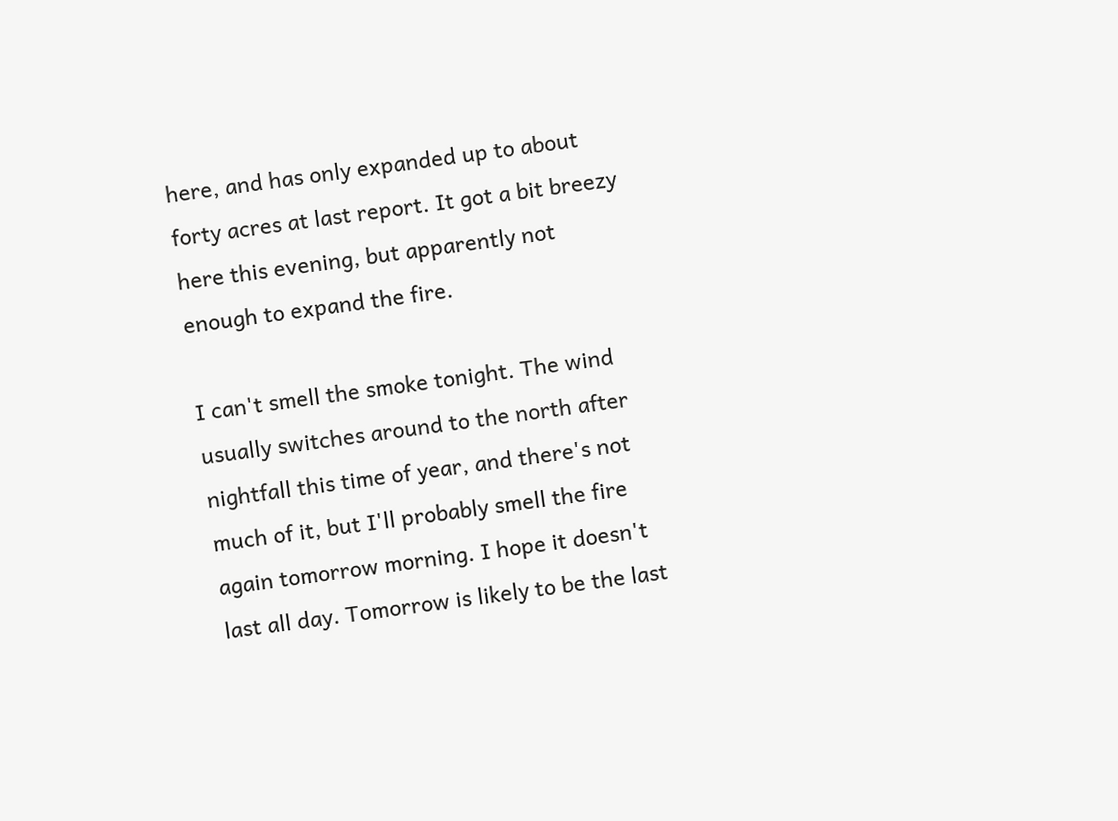here, and has only expanded up to about forty acres at last report. It got a bit breezy here this evening, but apparently not enough to expand the fire.

I can't smell the smoke tonight. The wind usually switches around to the north after nightfall this time of year, and there's not much of it, but I'll probably smell the fire again tomorrow morning. I hope it doesn't last all day. Tomorrow is likely to be the last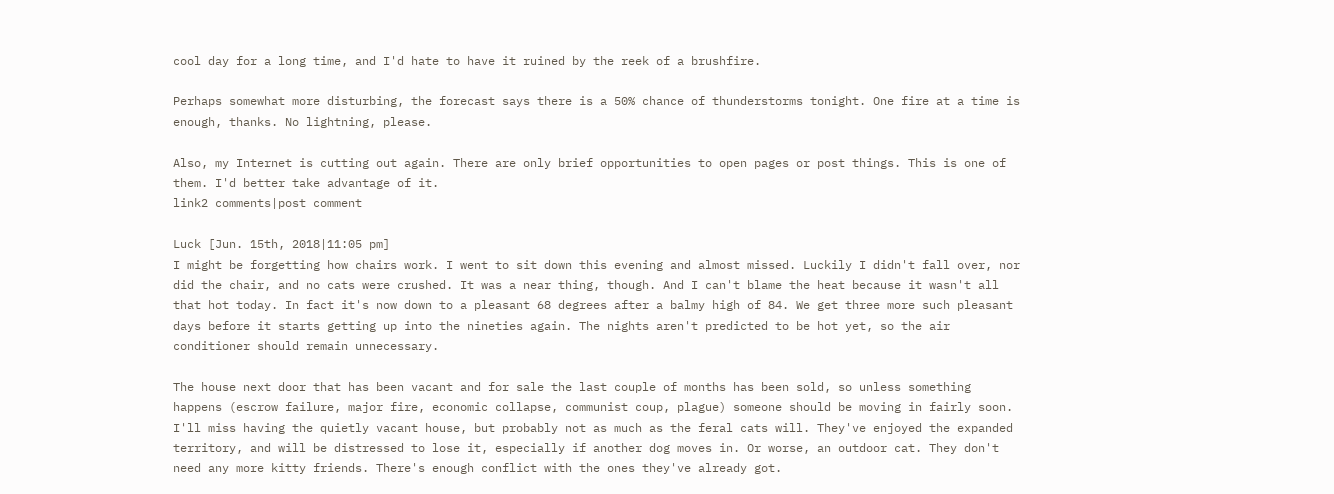cool day for a long time, and I'd hate to have it ruined by the reek of a brushfire.

Perhaps somewhat more disturbing, the forecast says there is a 50% chance of thunderstorms tonight. One fire at a time is enough, thanks. No lightning, please.

Also, my Internet is cutting out again. There are only brief opportunities to open pages or post things. This is one of them. I'd better take advantage of it.
link2 comments|post comment

Luck [Jun. 15th, 2018|11:05 pm]
I might be forgetting how chairs work. I went to sit down this evening and almost missed. Luckily I didn't fall over, nor did the chair, and no cats were crushed. It was a near thing, though. And I can't blame the heat because it wasn't all that hot today. In fact it's now down to a pleasant 68 degrees after a balmy high of 84. We get three more such pleasant days before it starts getting up into the nineties again. The nights aren't predicted to be hot yet, so the air conditioner should remain unnecessary.

The house next door that has been vacant and for sale the last couple of months has been sold, so unless something happens (escrow failure, major fire, economic collapse, communist coup, plague) someone should be moving in fairly soon. I'll miss having the quietly vacant house, but probably not as much as the feral cats will. They've enjoyed the expanded territory, and will be distressed to lose it, especially if another dog moves in. Or worse, an outdoor cat. They don't need any more kitty friends. There's enough conflict with the ones they've already got.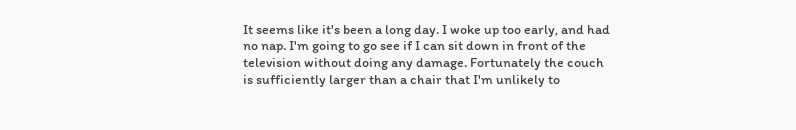It seems like it's been a long day. I woke up too early, and had no nap. I'm going to go see if I can sit down in front of the television without doing any damage. Fortunately the couch is sufficiently larger than a chair that I'm unlikely to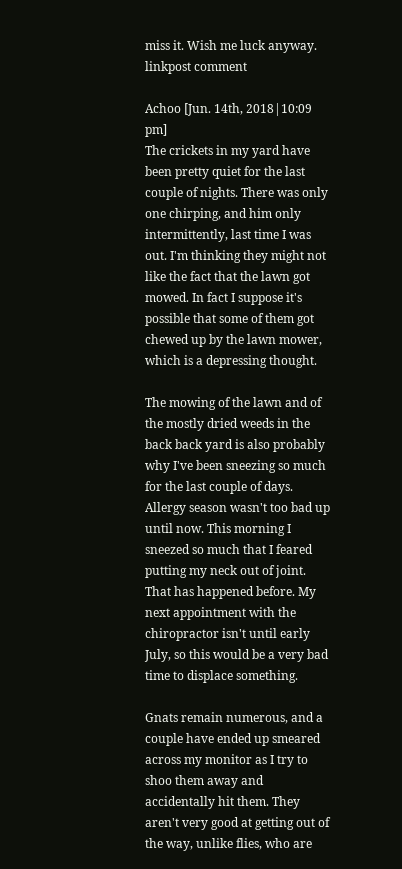miss it. Wish me luck anyway.
linkpost comment

Achoo [Jun. 14th, 2018|10:09 pm]
The crickets in my yard have been pretty quiet for the last couple of nights. There was only one chirping, and him only intermittently, last time I was out. I'm thinking they might not like the fact that the lawn got mowed. In fact I suppose it's possible that some of them got chewed up by the lawn mower, which is a depressing thought.

The mowing of the lawn and of the mostly dried weeds in the back back yard is also probably why I've been sneezing so much for the last couple of days. Allergy season wasn't too bad up until now. This morning I sneezed so much that I feared putting my neck out of joint. That has happened before. My next appointment with the chiropractor isn't until early July, so this would be a very bad time to displace something.

Gnats remain numerous, and a couple have ended up smeared across my monitor as I try to shoo them away and accidentally hit them. They aren't very good at getting out of the way, unlike flies, who are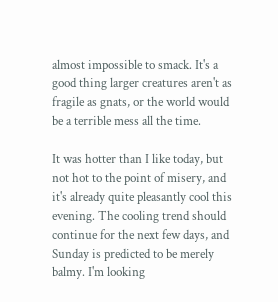almost impossible to smack. It's a good thing larger creatures aren't as fragile as gnats, or the world would be a terrible mess all the time.

It was hotter than I like today, but not hot to the point of misery, and it's already quite pleasantly cool this evening. The cooling trend should continue for the next few days, and Sunday is predicted to be merely balmy. I'm looking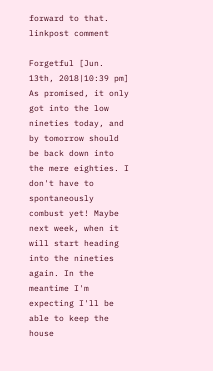forward to that.
linkpost comment

Forgetful [Jun. 13th, 2018|10:39 pm]
As promised, it only got into the low nineties today, and by tomorrow should be back down into the mere eighties. I don't have to spontaneously combust yet! Maybe next week, when it will start heading into the nineties again. In the meantime I'm expecting I'll be able to keep the house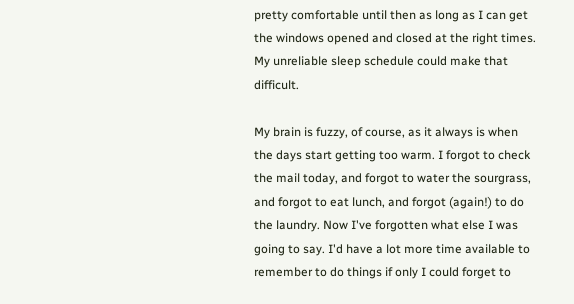pretty comfortable until then as long as I can get the windows opened and closed at the right times. My unreliable sleep schedule could make that difficult.

My brain is fuzzy, of course, as it always is when the days start getting too warm. I forgot to check the mail today, and forgot to water the sourgrass, and forgot to eat lunch, and forgot (again!) to do the laundry. Now I've forgotten what else I was going to say. I'd have a lot more time available to remember to do things if only I could forget to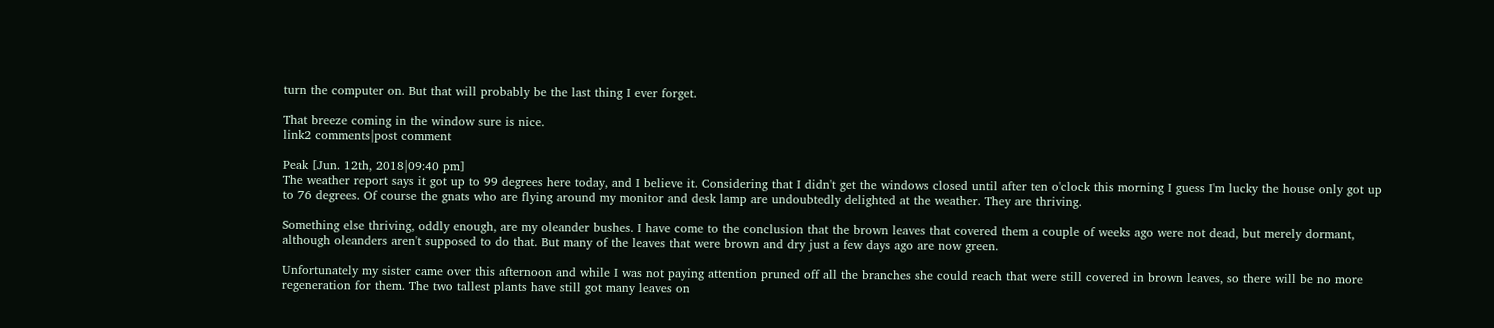turn the computer on. But that will probably be the last thing I ever forget.

That breeze coming in the window sure is nice.
link2 comments|post comment

Peak [Jun. 12th, 2018|09:40 pm]
The weather report says it got up to 99 degrees here today, and I believe it. Considering that I didn't get the windows closed until after ten o'clock this morning I guess I'm lucky the house only got up to 76 degrees. Of course the gnats who are flying around my monitor and desk lamp are undoubtedly delighted at the weather. They are thriving.

Something else thriving, oddly enough, are my oleander bushes. I have come to the conclusion that the brown leaves that covered them a couple of weeks ago were not dead, but merely dormant, although oleanders aren't supposed to do that. But many of the leaves that were brown and dry just a few days ago are now green.

Unfortunately my sister came over this afternoon and while I was not paying attention pruned off all the branches she could reach that were still covered in brown leaves, so there will be no more regeneration for them. The two tallest plants have still got many leaves on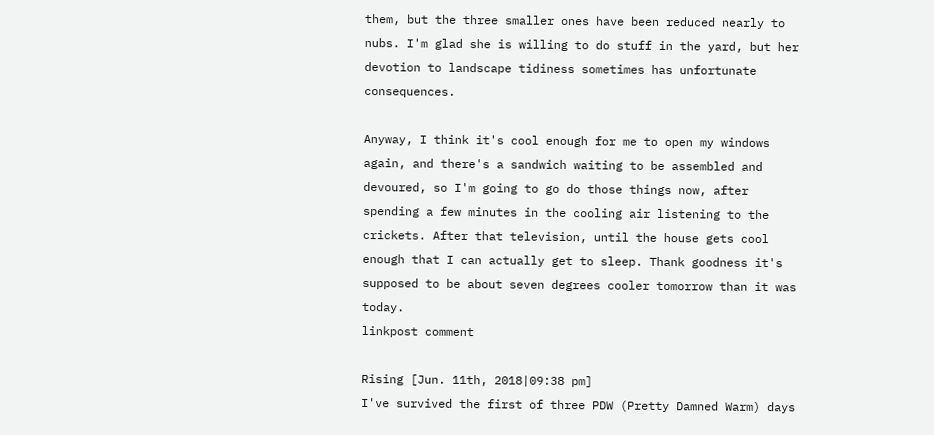them, but the three smaller ones have been reduced nearly to nubs. I'm glad she is willing to do stuff in the yard, but her devotion to landscape tidiness sometimes has unfortunate consequences.

Anyway, I think it's cool enough for me to open my windows again, and there's a sandwich waiting to be assembled and devoured, so I'm going to go do those things now, after spending a few minutes in the cooling air listening to the crickets. After that television, until the house gets cool enough that I can actually get to sleep. Thank goodness it's supposed to be about seven degrees cooler tomorrow than it was today.
linkpost comment

Rising [Jun. 11th, 2018|09:38 pm]
I've survived the first of three PDW (Pretty Damned Warm) days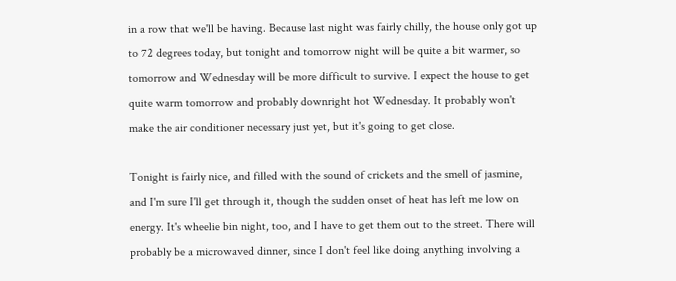in a row that we'll be having. Because last night was fairly chilly, the house only got up to 72 degrees today, but tonight and tomorrow night will be quite a bit warmer, so tomorrow and Wednesday will be more difficult to survive. I expect the house to get quite warm tomorrow and probably downright hot Wednesday. It probably won't make the air conditioner necessary just yet, but it's going to get close.

Tonight is fairly nice, and filled with the sound of crickets and the smell of jasmine, and I'm sure I'll get through it, though the sudden onset of heat has left me low on energy. It's wheelie bin night, too, and I have to get them out to the street. There will probably be a microwaved dinner, since I don't feel like doing anything involving a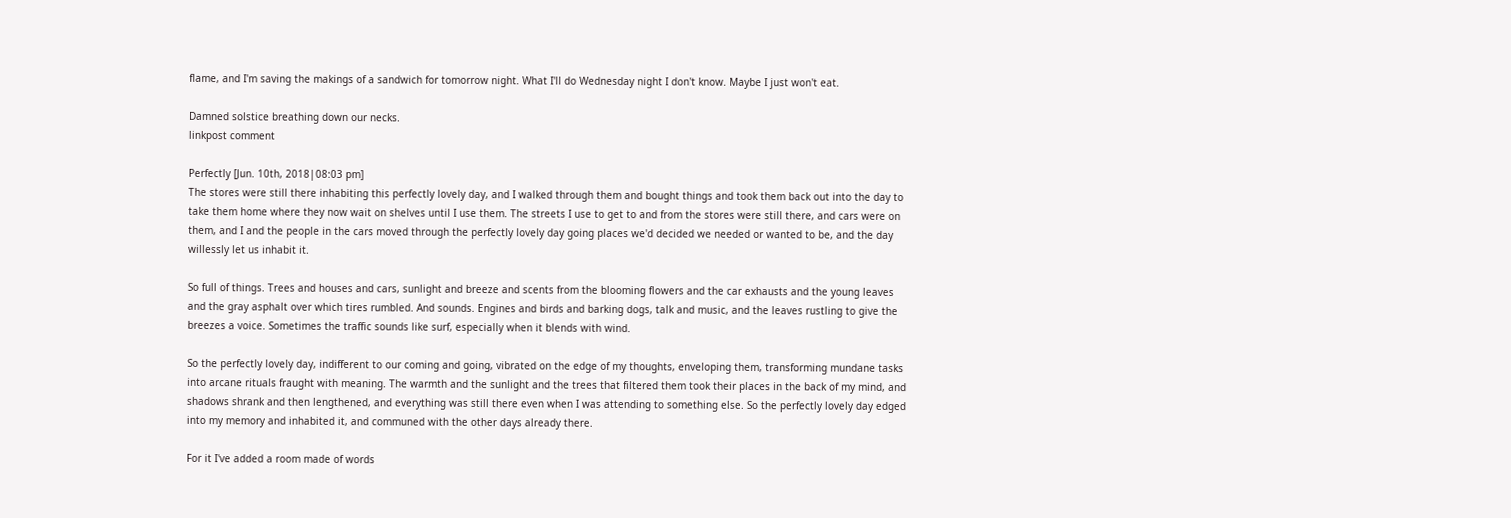flame, and I'm saving the makings of a sandwich for tomorrow night. What I'll do Wednesday night I don't know. Maybe I just won't eat.

Damned solstice breathing down our necks.
linkpost comment

Perfectly [Jun. 10th, 2018|08:03 pm]
The stores were still there inhabiting this perfectly lovely day, and I walked through them and bought things and took them back out into the day to take them home where they now wait on shelves until I use them. The streets I use to get to and from the stores were still there, and cars were on them, and I and the people in the cars moved through the perfectly lovely day going places we'd decided we needed or wanted to be, and the day willessly let us inhabit it.

So full of things. Trees and houses and cars, sunlight and breeze and scents from the blooming flowers and the car exhausts and the young leaves and the gray asphalt over which tires rumbled. And sounds. Engines and birds and barking dogs, talk and music, and the leaves rustling to give the breezes a voice. Sometimes the traffic sounds like surf, especially when it blends with wind.

So the perfectly lovely day, indifferent to our coming and going, vibrated on the edge of my thoughts, enveloping them, transforming mundane tasks into arcane rituals fraught with meaning. The warmth and the sunlight and the trees that filtered them took their places in the back of my mind, and shadows shrank and then lengthened, and everything was still there even when I was attending to something else. So the perfectly lovely day edged into my memory and inhabited it, and communed with the other days already there.

For it I've added a room made of words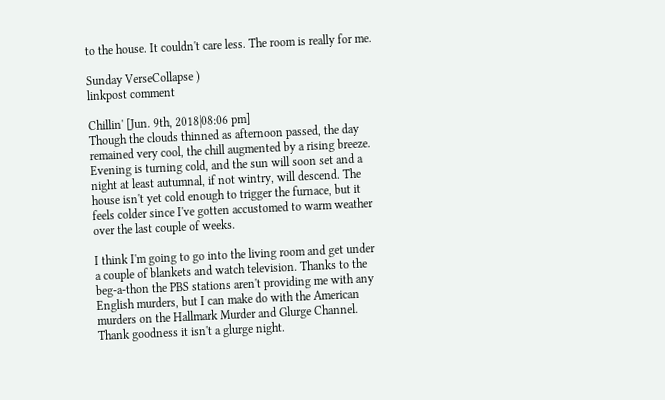to the house. It couldn't care less. The room is really for me.

Sunday VerseCollapse )
linkpost comment

Chillin' [Jun. 9th, 2018|08:06 pm]
Though the clouds thinned as afternoon passed, the day remained very cool, the chill augmented by a rising breeze. Evening is turning cold, and the sun will soon set and a night at least autumnal, if not wintry, will descend. The house isn't yet cold enough to trigger the furnace, but it feels colder since I've gotten accustomed to warm weather over the last couple of weeks.

I think I'm going to go into the living room and get under a couple of blankets and watch television. Thanks to the beg-a-thon the PBS stations aren't providing me with any English murders, but I can make do with the American murders on the Hallmark Murder and Glurge Channel. Thank goodness it isn't a glurge night.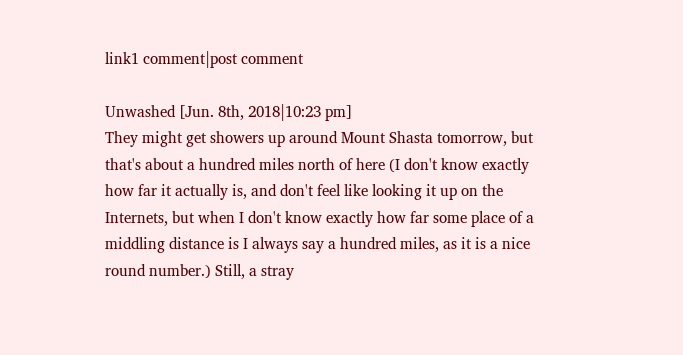link1 comment|post comment

Unwashed [Jun. 8th, 2018|10:23 pm]
They might get showers up around Mount Shasta tomorrow, but that's about a hundred miles north of here (I don't know exactly how far it actually is, and don't feel like looking it up on the Internets, but when I don't know exactly how far some place of a middling distance is I always say a hundred miles, as it is a nice round number.) Still, a stray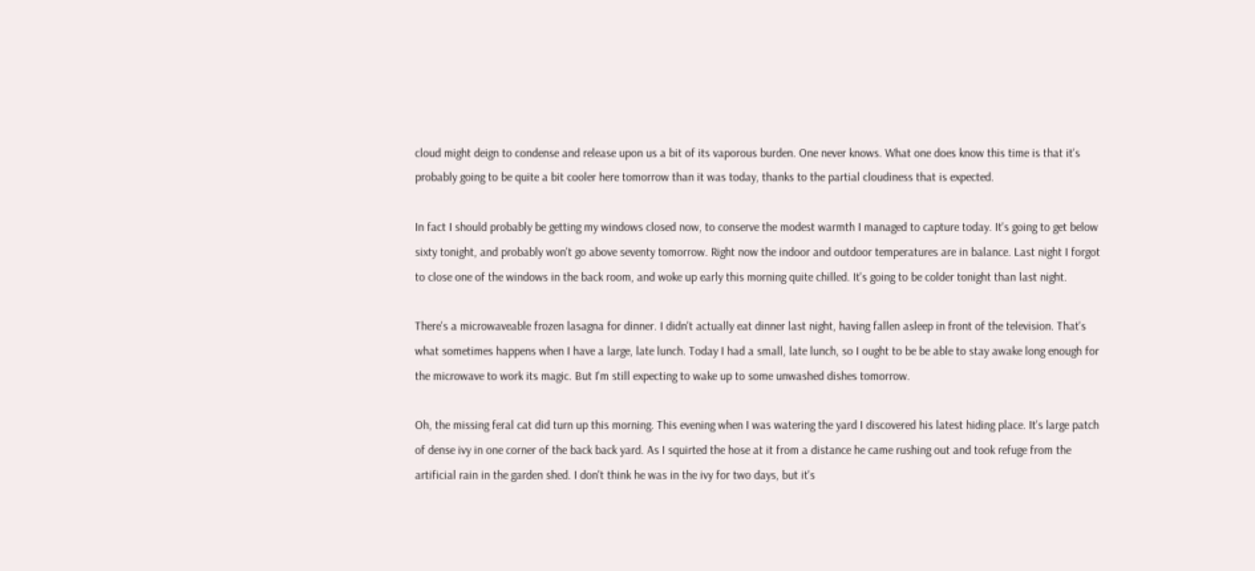cloud might deign to condense and release upon us a bit of its vaporous burden. One never knows. What one does know this time is that it's probably going to be quite a bit cooler here tomorrow than it was today, thanks to the partial cloudiness that is expected.

In fact I should probably be getting my windows closed now, to conserve the modest warmth I managed to capture today. It's going to get below sixty tonight, and probably won't go above seventy tomorrow. Right now the indoor and outdoor temperatures are in balance. Last night I forgot to close one of the windows in the back room, and woke up early this morning quite chilled. It's going to be colder tonight than last night.

There's a microwaveable frozen lasagna for dinner. I didn't actually eat dinner last night, having fallen asleep in front of the television. That's what sometimes happens when I have a large, late lunch. Today I had a small, late lunch, so I ought to be be able to stay awake long enough for the microwave to work its magic. But I'm still expecting to wake up to some unwashed dishes tomorrow.

Oh, the missing feral cat did turn up this morning. This evening when I was watering the yard I discovered his latest hiding place. It's large patch of dense ivy in one corner of the back back yard. As I squirted the hose at it from a distance he came rushing out and took refuge from the artificial rain in the garden shed. I don't think he was in the ivy for two days, but it's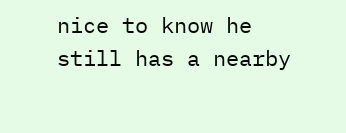nice to know he still has a nearby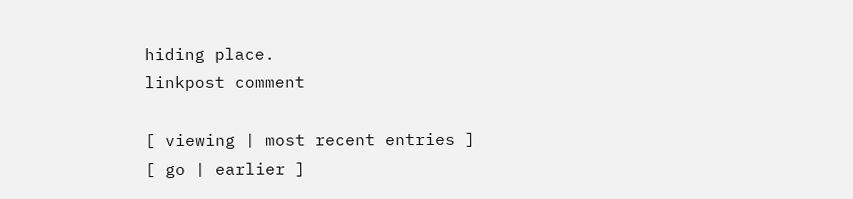hiding place.
linkpost comment

[ viewing | most recent entries ]
[ go | earlier ]